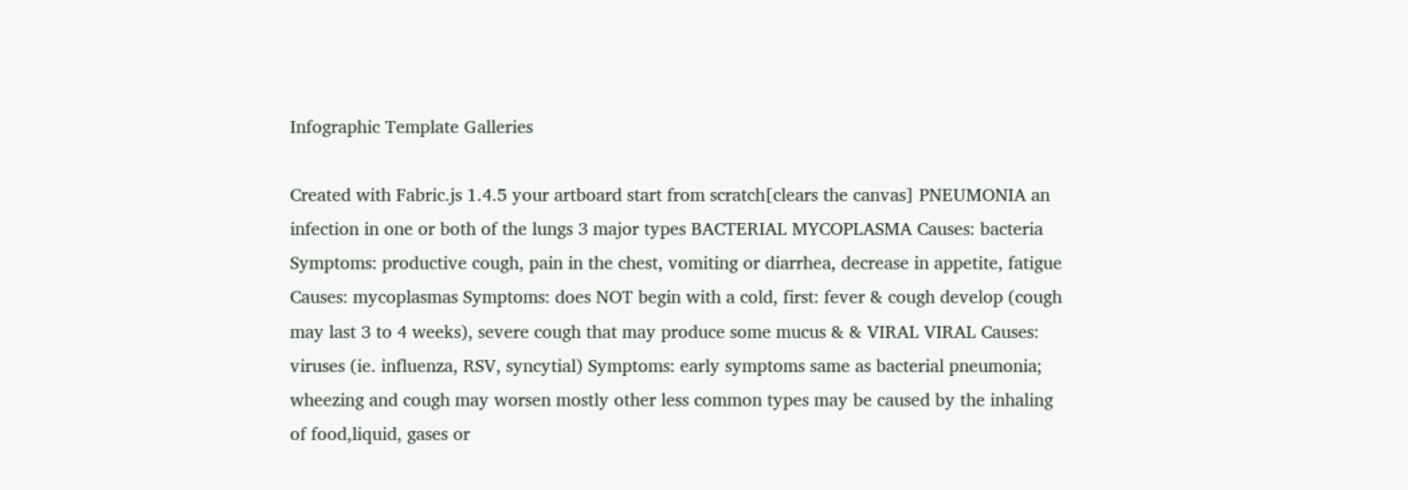Infographic Template Galleries

Created with Fabric.js 1.4.5 your artboard start from scratch[clears the canvas] PNEUMONIA an infection in one or both of the lungs 3 major types BACTERIAL MYCOPLASMA Causes: bacteria Symptoms: productive cough, pain in the chest, vomiting or diarrhea, decrease in appetite, fatigue Causes: mycoplasmas Symptoms: does NOT begin with a cold, first: fever & cough develop (cough may last 3 to 4 weeks), severe cough that may produce some mucus & & VIRAL VIRAL Causes: viruses (ie. influenza, RSV, syncytial) Symptoms: early symptoms same as bacterial pneumonia; wheezing and cough may worsen mostly other less common types may be caused by the inhaling of food,liquid, gases or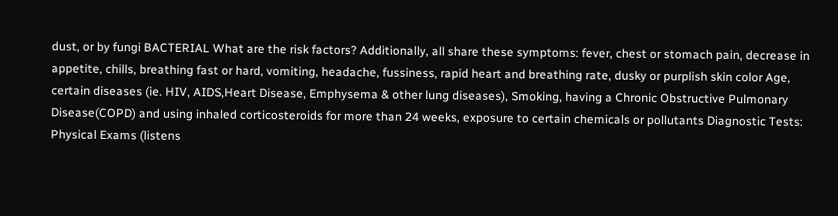dust, or by fungi BACTERIAL What are the risk factors? Additionally, all share these symptoms: fever, chest or stomach pain, decrease in appetite, chills, breathing fast or hard, vomiting, headache, fussiness, rapid heart and breathing rate, dusky or purplish skin color Age, certain diseases (ie. HIV, AIDS,Heart Disease, Emphysema & other lung diseases), Smoking, having a Chronic Obstructive Pulmonary Disease(COPD) and using inhaled corticosteroids for more than 24 weeks, exposure to certain chemicals or pollutants Diagnostic Tests: Physical Exams (listens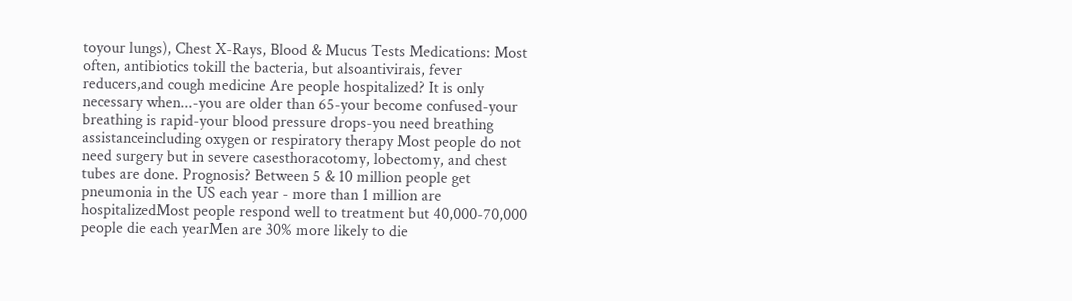toyour lungs), Chest X-Rays, Blood & Mucus Tests Medications: Most often, antibiotics tokill the bacteria, but alsoantivirais, fever reducers,and cough medicine Are people hospitalized? It is only necessary when...-you are older than 65-your become confused-your breathing is rapid-your blood pressure drops-you need breathing assistanceincluding oxygen or respiratory therapy Most people do not need surgery but in severe casesthoracotomy, lobectomy, and chest tubes are done. Prognosis? Between 5 & 10 million people get pneumonia in the US each year - more than 1 million are hospitalizedMost people respond well to treatment but 40,000-70,000 people die each yearMen are 30% more likely to die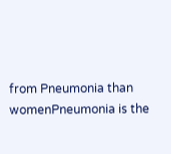from Pneumonia than womenPneumonia is the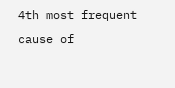4th most frequent cause of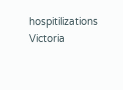hospitilizations Victoria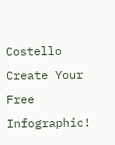Costello
Create Your Free Infographic!